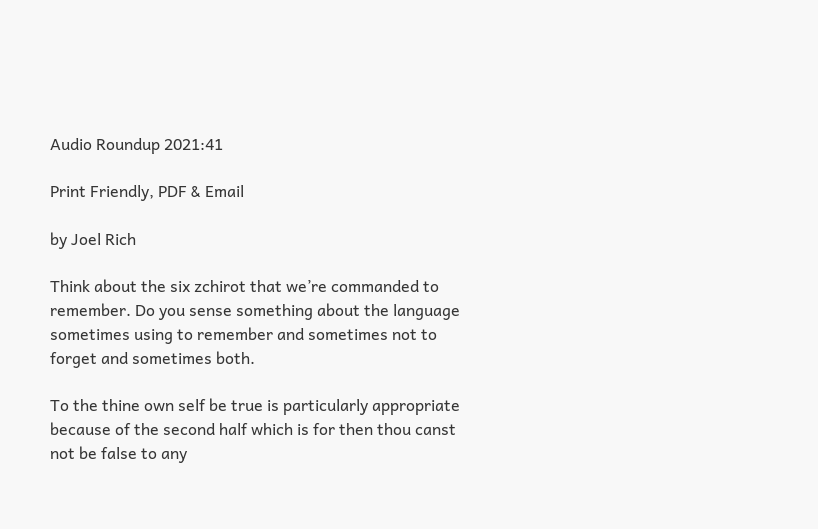Audio Roundup 2021:41

Print Friendly, PDF & Email

by Joel Rich

Think about the six zchirot that we’re commanded to remember. Do you sense something about the language sometimes using to remember and sometimes not to forget and sometimes both.

To the thine own self be true is particularly appropriate because of the second half which is for then thou canst not be false to any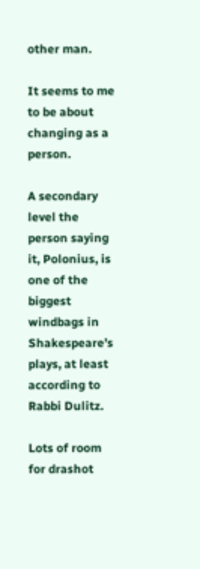other man.

It seems to me to be about changing as a person.

A secondary level the person saying it, Polonius, is one of the biggest windbags in Shakespeare’s plays, at least according to Rabbi Dulitz.

Lots of room for drashot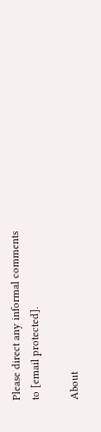Please direct any informal comments to [email protected].

About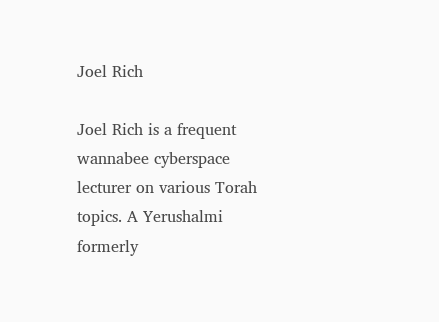Joel Rich

Joel Rich is a frequent wannabee cyberspace lecturer on various Torah topics. A Yerushalmi formerly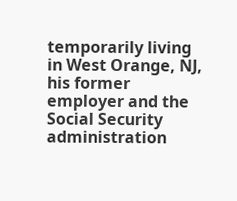temporarily living in West Orange, NJ, his former employer and the Social Security administration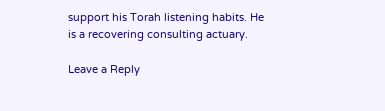support his Torah listening habits. He is a recovering consulting actuary.

Leave a Reply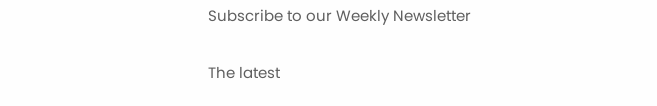Subscribe to our Weekly Newsletter

The latest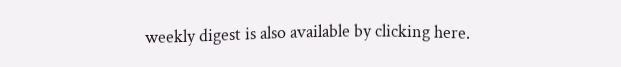weekly digest is also available by clicking here.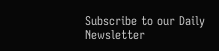Subscribe to our Daily Newsletter